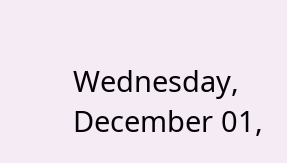Wednesday, December 01,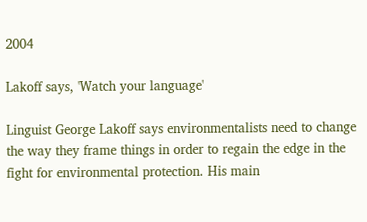2004

Lakoff says, 'Watch your language'

Linguist George Lakoff says environmentalists need to change the way they frame things in order to regain the edge in the fight for environmental protection. His main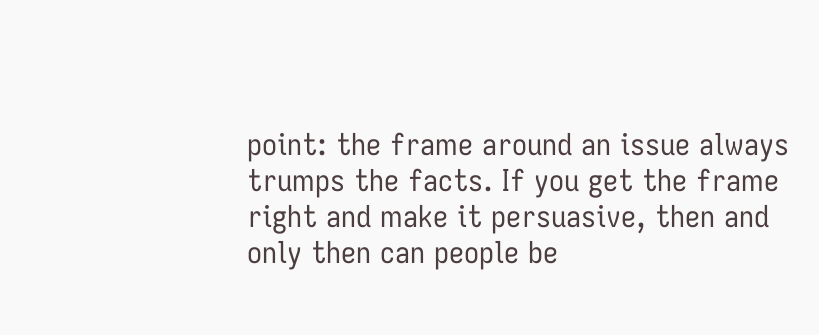point: the frame around an issue always trumps the facts. If you get the frame right and make it persuasive, then and only then can people be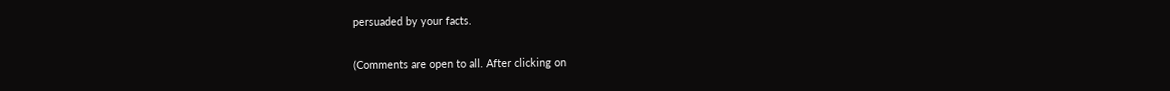persuaded by your facts.

(Comments are open to all. After clicking on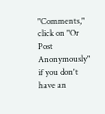"Comments," click on "Or Post Anonymously" if you don't have an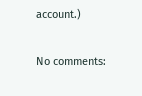account.)

No comments: